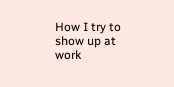How I try to show up at work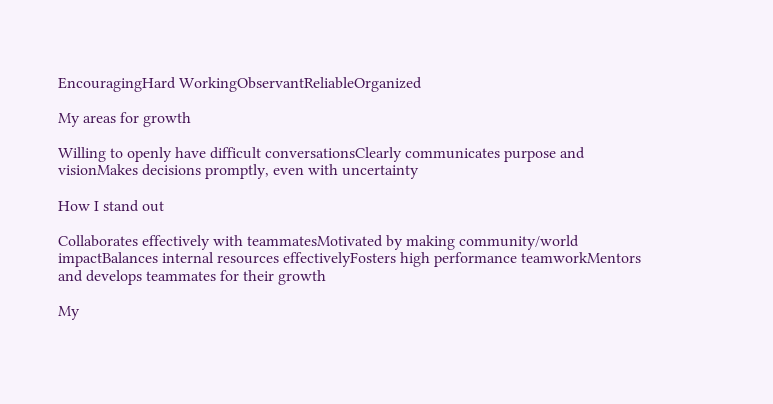EncouragingHard WorkingObservantReliableOrganized

My areas for growth

Willing to openly have difficult conversationsClearly communicates purpose and visionMakes decisions promptly, even with uncertainty

How I stand out

Collaborates effectively with teammatesMotivated by making community/world impactBalances internal resources effectivelyFosters high performance teamworkMentors and develops teammates for their growth

My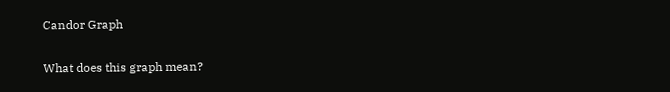Candor Graph

What does this graph mean?